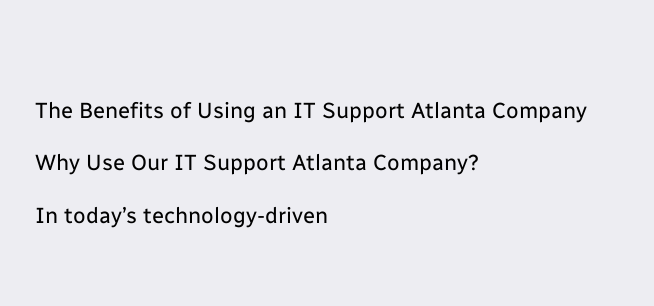The Benefits of Using an IT Support Atlanta Company

Why Use Our IT Support Atlanta Company?

In today’s technology-driven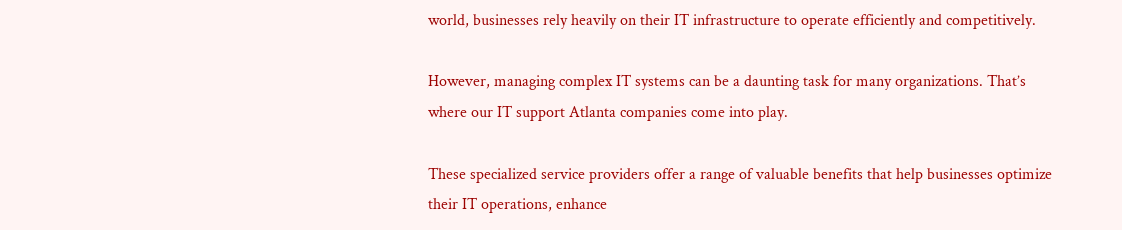world, businesses rely heavily on their IT infrastructure to operate efficiently and competitively.

However, managing complex IT systems can be a daunting task for many organizations. That’s where our IT support Atlanta companies come into play.

These specialized service providers offer a range of valuable benefits that help businesses optimize their IT operations, enhance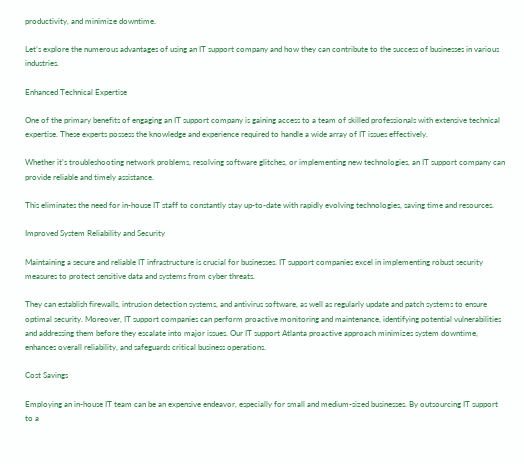productivity, and minimize downtime.

Let’s explore the numerous advantages of using an IT support company and how they can contribute to the success of businesses in various industries.

Enhanced Technical Expertise

One of the primary benefits of engaging an IT support company is gaining access to a team of skilled professionals with extensive technical expertise. These experts possess the knowledge and experience required to handle a wide array of IT issues effectively.

Whether it’s troubleshooting network problems, resolving software glitches, or implementing new technologies, an IT support company can provide reliable and timely assistance.

This eliminates the need for in-house IT staff to constantly stay up-to-date with rapidly evolving technologies, saving time and resources.

Improved System Reliability and Security

Maintaining a secure and reliable IT infrastructure is crucial for businesses. IT support companies excel in implementing robust security measures to protect sensitive data and systems from cyber threats.

They can establish firewalls, intrusion detection systems, and antivirus software, as well as regularly update and patch systems to ensure optimal security. Moreover, IT support companies can perform proactive monitoring and maintenance, identifying potential vulnerabilities and addressing them before they escalate into major issues. Our IT support Atlanta proactive approach minimizes system downtime, enhances overall reliability, and safeguards critical business operations.

Cost Savings

Employing an in-house IT team can be an expensive endeavor, especially for small and medium-sized businesses. By outsourcing IT support to a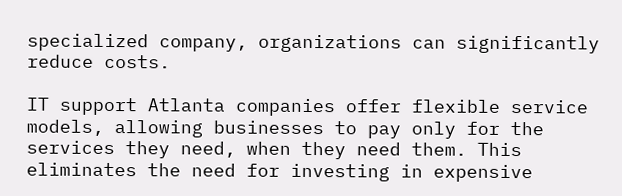specialized company, organizations can significantly reduce costs.

IT support Atlanta companies offer flexible service models, allowing businesses to pay only for the services they need, when they need them. This eliminates the need for investing in expensive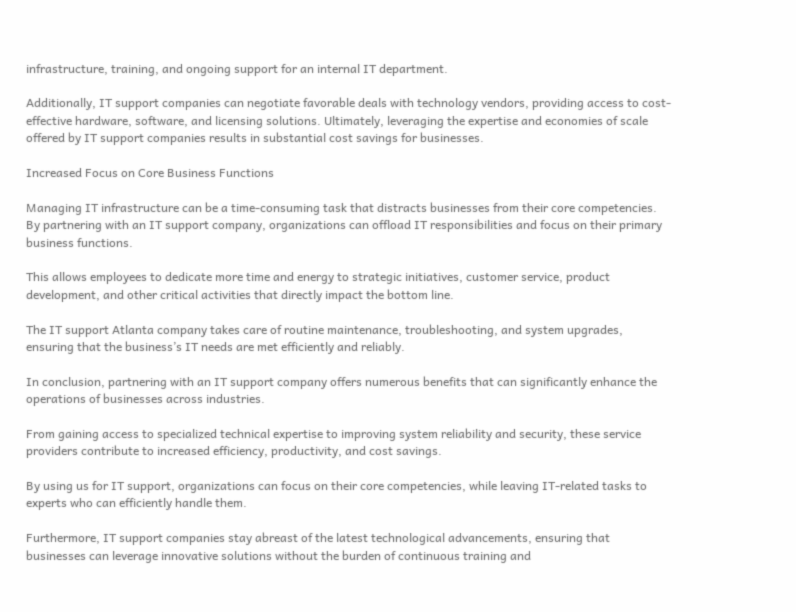infrastructure, training, and ongoing support for an internal IT department.

Additionally, IT support companies can negotiate favorable deals with technology vendors, providing access to cost-effective hardware, software, and licensing solutions. Ultimately, leveraging the expertise and economies of scale offered by IT support companies results in substantial cost savings for businesses.

Increased Focus on Core Business Functions

Managing IT infrastructure can be a time-consuming task that distracts businesses from their core competencies. By partnering with an IT support company, organizations can offload IT responsibilities and focus on their primary business functions.

This allows employees to dedicate more time and energy to strategic initiatives, customer service, product development, and other critical activities that directly impact the bottom line.

The IT support Atlanta company takes care of routine maintenance, troubleshooting, and system upgrades, ensuring that the business’s IT needs are met efficiently and reliably.

In conclusion, partnering with an IT support company offers numerous benefits that can significantly enhance the operations of businesses across industries.

From gaining access to specialized technical expertise to improving system reliability and security, these service providers contribute to increased efficiency, productivity, and cost savings.

By using us for IT support, organizations can focus on their core competencies, while leaving IT-related tasks to experts who can efficiently handle them.

Furthermore, IT support companies stay abreast of the latest technological advancements, ensuring that businesses can leverage innovative solutions without the burden of continuous training and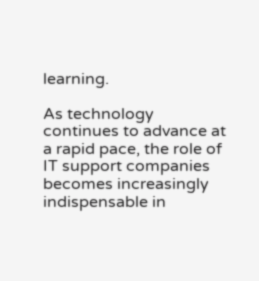learning.

As technology continues to advance at a rapid pace, the role of IT support companies becomes increasingly indispensable in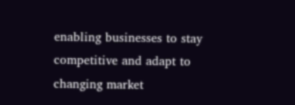enabling businesses to stay competitive and adapt to changing market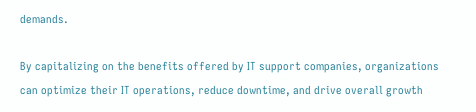demands.

By capitalizing on the benefits offered by IT support companies, organizations can optimize their IT operations, reduce downtime, and drive overall growth